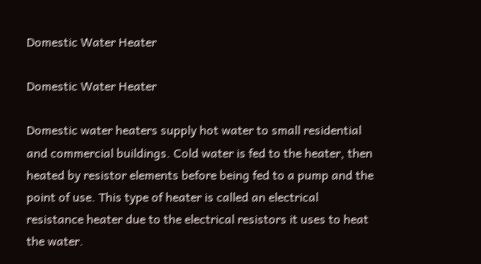Domestic Water Heater

Domestic Water Heater

Domestic water heaters supply hot water to small residential and commercial buildings. Cold water is fed to the heater, then heated by resistor elements before being fed to a pump and the point of use. This type of heater is called an electrical resistance heater due to the electrical resistors it uses to heat the water.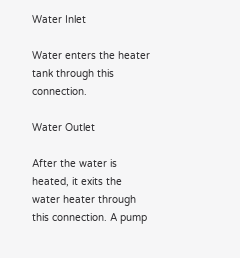Water Inlet

Water enters the heater tank through this connection.

Water Outlet

After the water is heated, it exits the water heater through this connection. A pump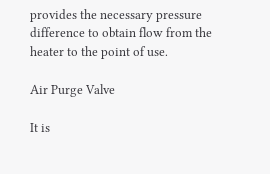provides the necessary pressure difference to obtain flow from the heater to the point of use.

Air Purge Valve

It is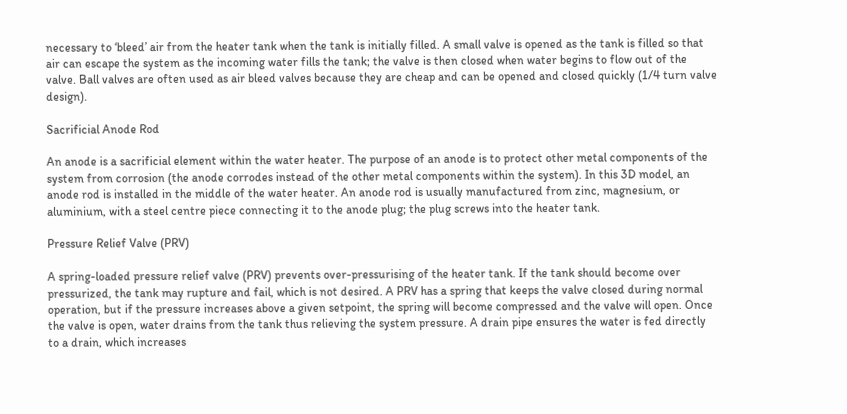necessary to ‘bleed’ air from the heater tank when the tank is initially filled. A small valve is opened as the tank is filled so that air can escape the system as the incoming water fills the tank; the valve is then closed when water begins to flow out of the valve. Ball valves are often used as air bleed valves because they are cheap and can be opened and closed quickly (1/4 turn valve design).

Sacrificial Anode Rod

An anode is a sacrificial element within the water heater. The purpose of an anode is to protect other metal components of the system from corrosion (the anode corrodes instead of the other metal components within the system). In this 3D model, an anode rod is installed in the middle of the water heater. An anode rod is usually manufactured from zinc, magnesium, or aluminium, with a steel centre piece connecting it to the anode plug; the plug screws into the heater tank.

Pressure Relief Valve (PRV)

A spring-loaded pressure relief valve (PRV) prevents over-pressurising of the heater tank. If the tank should become over pressurized, the tank may rupture and fail, which is not desired. A PRV has a spring that keeps the valve closed during normal operation, but if the pressure increases above a given setpoint, the spring will become compressed and the valve will open. Once the valve is open, water drains from the tank thus relieving the system pressure. A drain pipe ensures the water is fed directly to a drain, which increases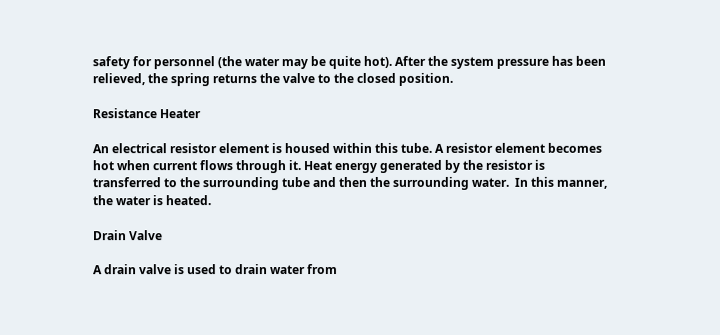safety for personnel (the water may be quite hot). After the system pressure has been relieved, the spring returns the valve to the closed position.

Resistance Heater

An electrical resistor element is housed within this tube. A resistor element becomes hot when current flows through it. Heat energy generated by the resistor is transferred to the surrounding tube and then the surrounding water.  In this manner, the water is heated.

Drain Valve

A drain valve is used to drain water from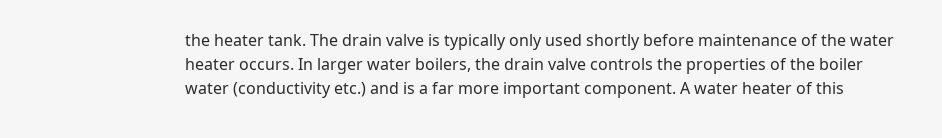the heater tank. The drain valve is typically only used shortly before maintenance of the water heater occurs. In larger water boilers, the drain valve controls the properties of the boiler water (conductivity etc.) and is a far more important component. A water heater of this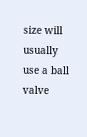size will usually use a ball valve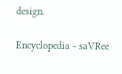design.

Encyclopedia - saVRee